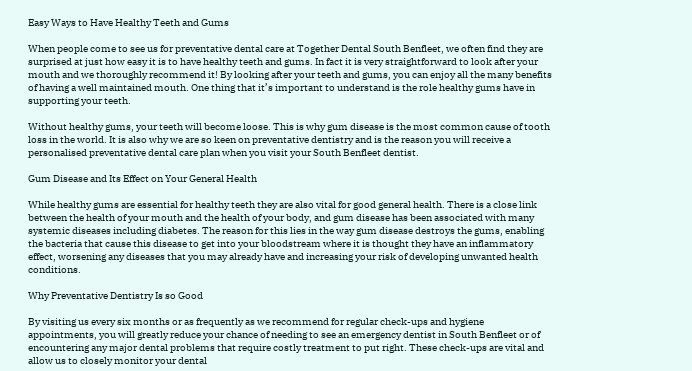Easy Ways to Have Healthy Teeth and Gums

When people come to see us for preventative dental care at Together Dental South Benfleet, we often find they are surprised at just how easy it is to have healthy teeth and gums. In fact it is very straightforward to look after your mouth and we thoroughly recommend it! By looking after your teeth and gums, you can enjoy all the many benefits of having a well maintained mouth. One thing that it’s important to understand is the role healthy gums have in supporting your teeth.

Without healthy gums, your teeth will become loose. This is why gum disease is the most common cause of tooth loss in the world. It is also why we are so keen on preventative dentistry and is the reason you will receive a personalised preventative dental care plan when you visit your South Benfleet dentist.

Gum Disease and Its Effect on Your General Health

While healthy gums are essential for healthy teeth they are also vital for good general health. There is a close link between the health of your mouth and the health of your body, and gum disease has been associated with many systemic diseases including diabetes. The reason for this lies in the way gum disease destroys the gums, enabling the bacteria that cause this disease to get into your bloodstream where it is thought they have an inflammatory effect, worsening any diseases that you may already have and increasing your risk of developing unwanted health conditions.

Why Preventative Dentistry Is so Good

By visiting us every six months or as frequently as we recommend for regular check-ups and hygiene appointments, you will greatly reduce your chance of needing to see an emergency dentist in South Benfleet or of encountering any major dental problems that require costly treatment to put right. These check-ups are vital and allow us to closely monitor your dental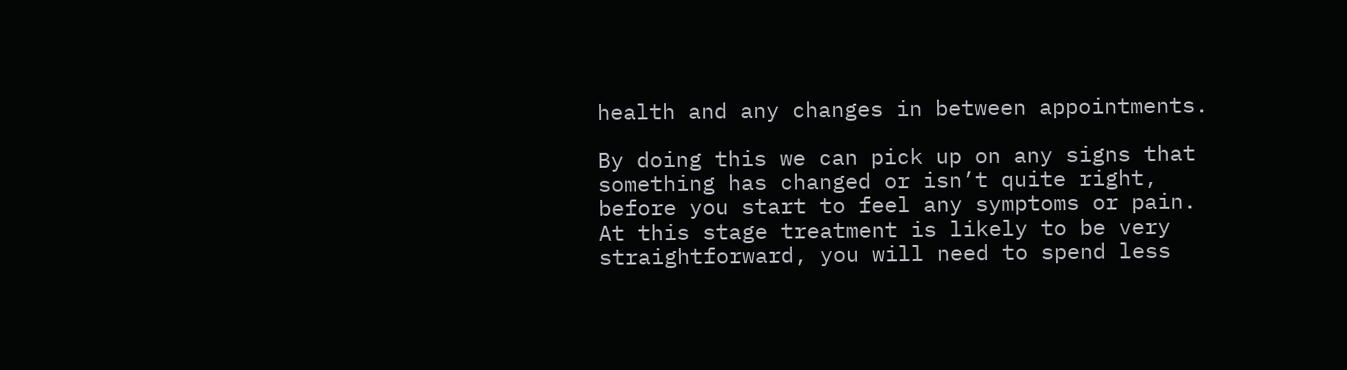health and any changes in between appointments.

By doing this we can pick up on any signs that something has changed or isn’t quite right, before you start to feel any symptoms or pain. At this stage treatment is likely to be very straightforward, you will need to spend less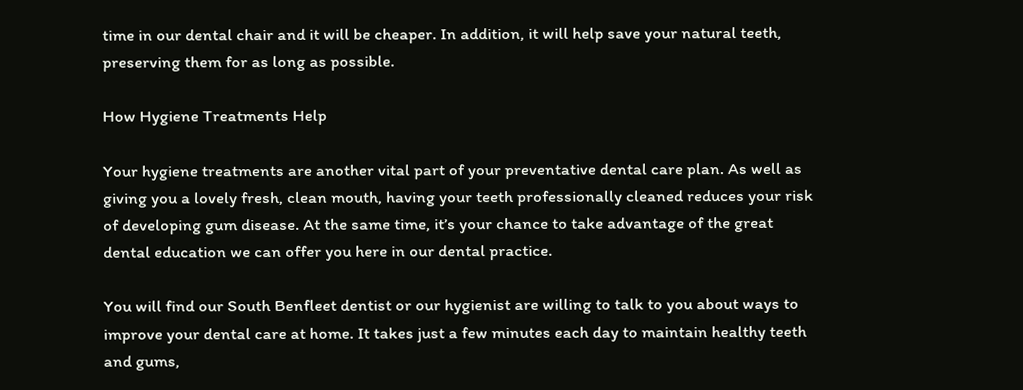time in our dental chair and it will be cheaper. In addition, it will help save your natural teeth, preserving them for as long as possible.

How Hygiene Treatments Help

Your hygiene treatments are another vital part of your preventative dental care plan. As well as giving you a lovely fresh, clean mouth, having your teeth professionally cleaned reduces your risk of developing gum disease. At the same time, it’s your chance to take advantage of the great dental education we can offer you here in our dental practice.

You will find our South Benfleet dentist or our hygienist are willing to talk to you about ways to improve your dental care at home. It takes just a few minutes each day to maintain healthy teeth and gums,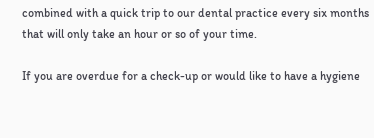combined with a quick trip to our dental practice every six months that will only take an hour or so of your time.

If you are overdue for a check-up or would like to have a hygiene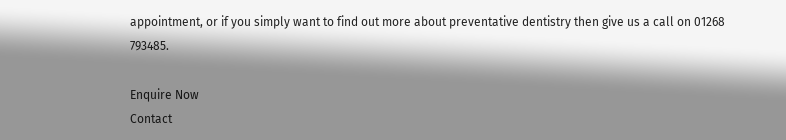appointment, or if you simply want to find out more about preventative dentistry then give us a call on 01268 793485.

Enquire Now
Contact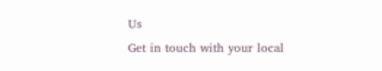Us
Get in touch with your local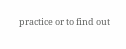practice or to find out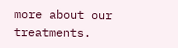more about our treatments.